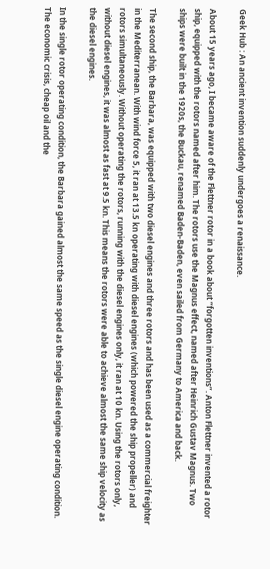Geek Hub : An ancient invention suddenly undergoes a renaissance.

About 15 years ago, I became aware of the Flettner rotor in a book about “forgotten inventions”. Anton Flettner invented a rotor ship, equipped with the rotors named after him. The rotors use the Magnus effect, named after Heinrich Gustav Magnus. Two ships were built in the 1920s, the Buckau, renamed Baden-Baden, even sailed from Germany to America and back.

The second ship, the Barbara, was equipped with two diesel engines and three rotors and has been used as a commercial freighter in the Mediterranean. With wind force 5, it ran at 13.5 kn operating with diesel engines (which powered the ship propeller) and rotors simultaneously. Without operating the rotors, running with the diesel engines only, it ran at 10 kn. Using the rotors only, without diesel engines, it was almost as fast at 9.5 kn. This means the rotors were able to achieve almost the same ship velocity as the diesel engines.

In the single rotor operating condition, the Barbara gained almost the same speed as the single diesel engine operating condition. The economic crisis, cheap oil and the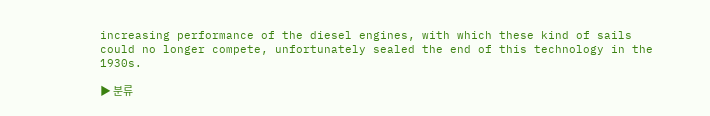increasing performance of the diesel engines, with which these kind of sails could no longer compete, unfortunately sealed the end of this technology in the 1930s.

▶ 분류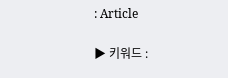: Article

▶ 키워드 :